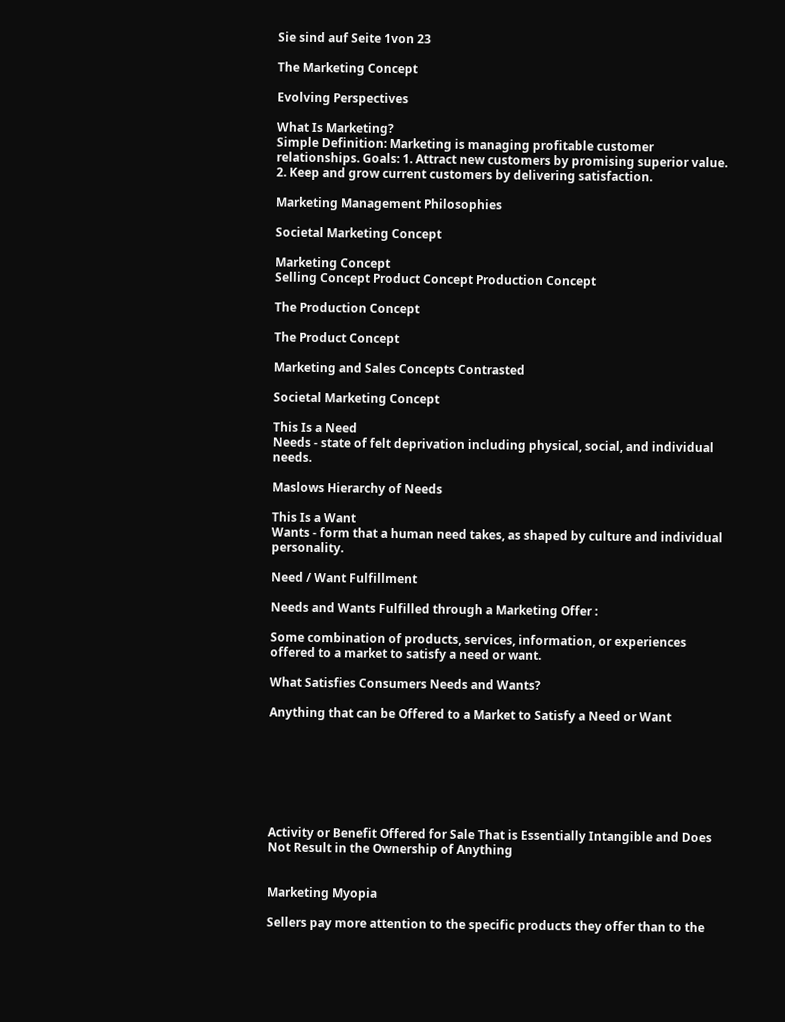Sie sind auf Seite 1von 23

The Marketing Concept

Evolving Perspectives

What Is Marketing?
Simple Definition: Marketing is managing profitable customer relationships. Goals: 1. Attract new customers by promising superior value. 2. Keep and grow current customers by delivering satisfaction.

Marketing Management Philosophies

Societal Marketing Concept

Marketing Concept
Selling Concept Product Concept Production Concept

The Production Concept

The Product Concept

Marketing and Sales Concepts Contrasted

Societal Marketing Concept

This Is a Need
Needs - state of felt deprivation including physical, social, and individual needs.

Maslows Hierarchy of Needs

This Is a Want
Wants - form that a human need takes, as shaped by culture and individual personality.

Need / Want Fulfillment

Needs and Wants Fulfilled through a Marketing Offer :

Some combination of products, services, information, or experiences offered to a market to satisfy a need or want.

What Satisfies Consumers Needs and Wants?

Anything that can be Offered to a Market to Satisfy a Need or Want







Activity or Benefit Offered for Sale That is Essentially Intangible and Does Not Result in the Ownership of Anything


Marketing Myopia

Sellers pay more attention to the specific products they offer than to the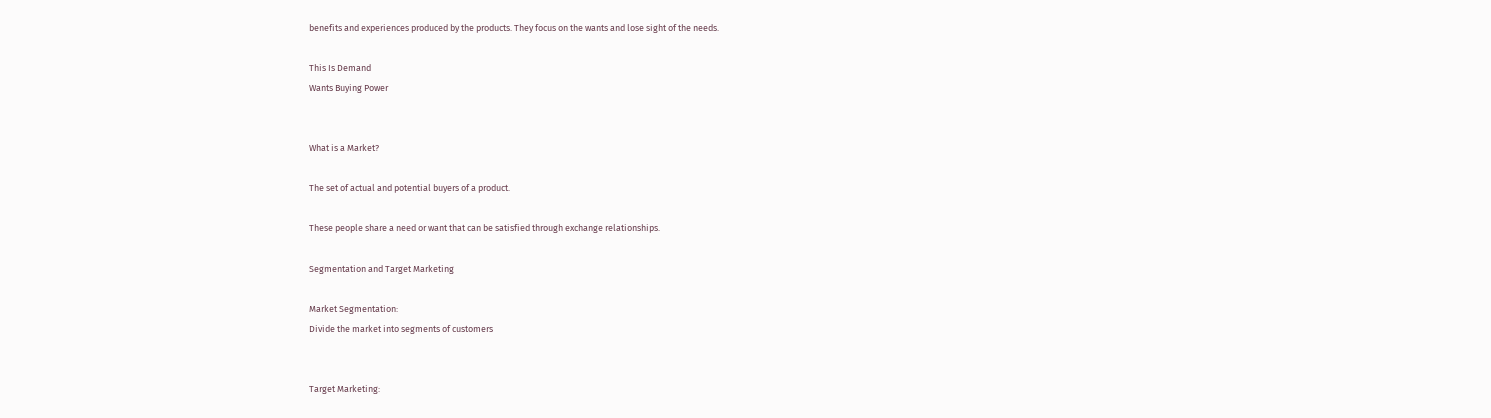benefits and experiences produced by the products. They focus on the wants and lose sight of the needs.

This Is Demand
Wants Buying Power


What is a Market?

The set of actual and potential buyers of a product.

These people share a need or want that can be satisfied through exchange relationships.

Segmentation and Target Marketing

Market Segmentation:
Divide the market into segments of customers


Target Marketing: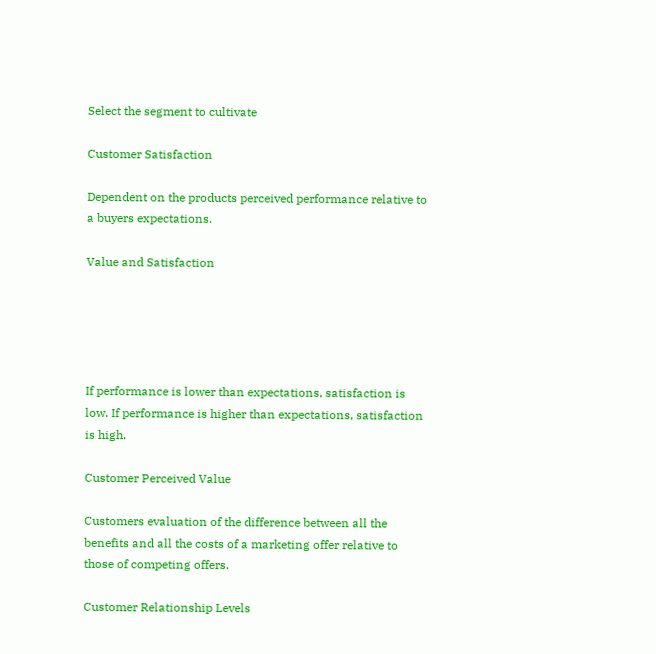Select the segment to cultivate

Customer Satisfaction

Dependent on the products perceived performance relative to a buyers expectations.

Value and Satisfaction





If performance is lower than expectations, satisfaction is low. If performance is higher than expectations, satisfaction is high.

Customer Perceived Value

Customers evaluation of the difference between all the benefits and all the costs of a marketing offer relative to those of competing offers.

Customer Relationship Levels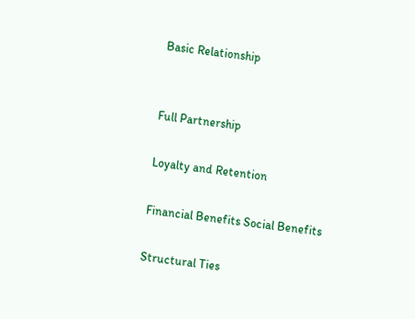Basic Relationship


Full Partnership

Loyalty and Retention

Financial Benefits Social Benefits

Structural Ties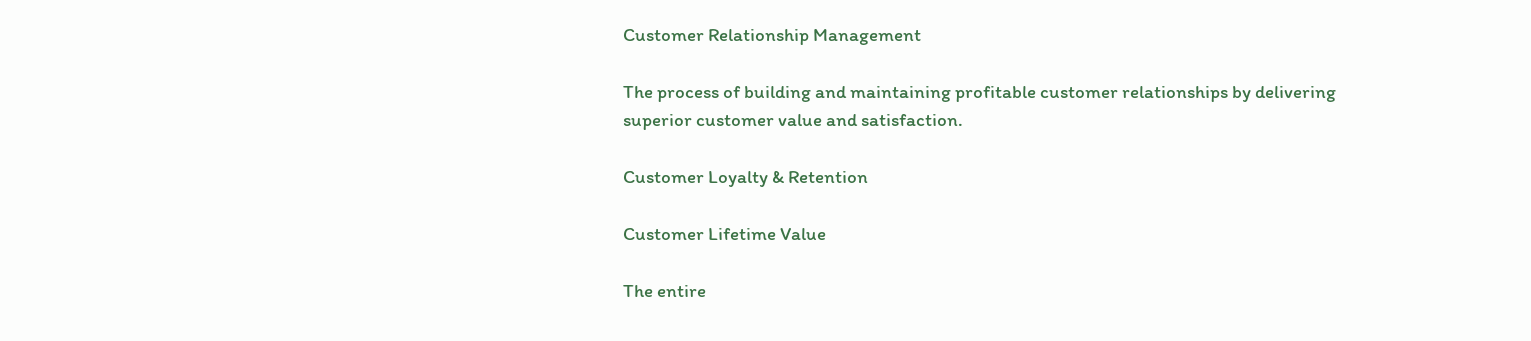Customer Relationship Management

The process of building and maintaining profitable customer relationships by delivering superior customer value and satisfaction.

Customer Loyalty & Retention

Customer Lifetime Value

The entire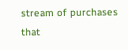stream of purchases that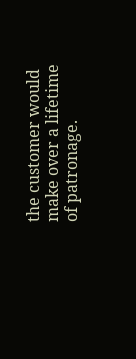the customer would make over a lifetime of patronage.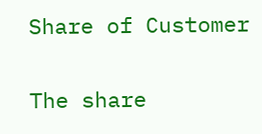Share of Customer

The share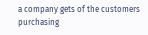a company gets of the customers purchasing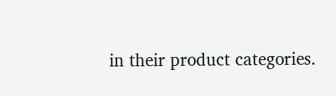in their product categories.